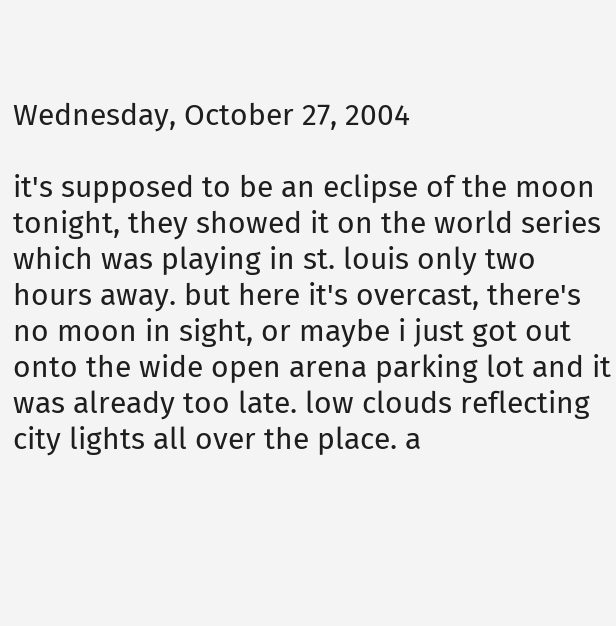Wednesday, October 27, 2004

it's supposed to be an eclipse of the moon tonight, they showed it on the world series which was playing in st. louis only two hours away. but here it's overcast, there's no moon in sight, or maybe i just got out onto the wide open arena parking lot and it was already too late. low clouds reflecting city lights all over the place. a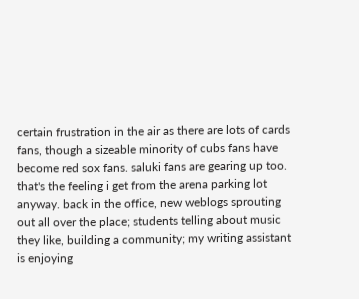certain frustration in the air as there are lots of cards fans, though a sizeable minority of cubs fans have become red sox fans. saluki fans are gearing up too. that's the feeling i get from the arena parking lot anyway. back in the office, new weblogs sprouting out all over the place; students telling about music they like, building a community; my writing assistant is enjoying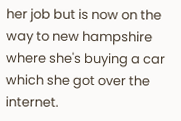her job but is now on the way to new hampshire where she's buying a car which she got over the internet.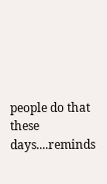people do that these days....reminds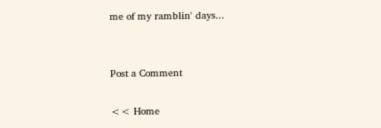me of my ramblin' days...


Post a Comment

<< Home